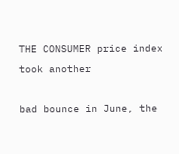THE CONSUMER price index took another

bad bounce in June, the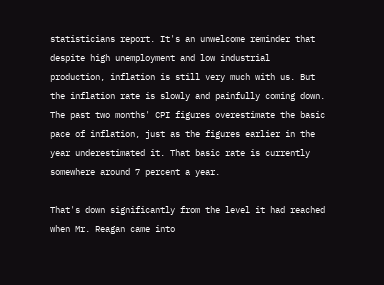statisticians report. It's an unwelcome reminder that despite high unemployment and low industrial production, inflation is still very much with us. But the inflation rate is slowly and painfully coming down. The past two months' CPI figures overestimate the basic pace of inflation, just as the figures earlier in the year underestimated it. That basic rate is currently somewhere around 7 percent a year.

That's down significantly from the level it had reached when Mr. Reagan came into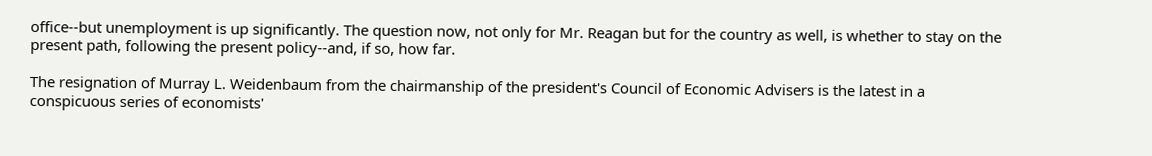office--but unemployment is up significantly. The question now, not only for Mr. Reagan but for the country as well, is whether to stay on the present path, following the present policy--and, if so, how far.

The resignation of Murray L. Weidenbaum from the chairmanship of the president's Council of Economic Advisers is the latest in a conspicuous series of economists'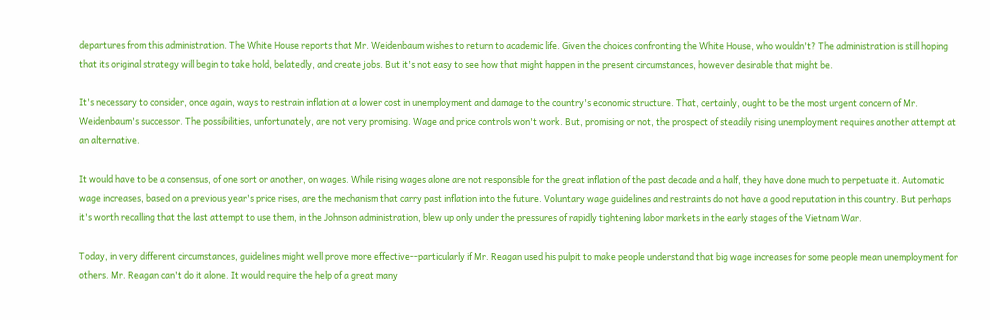departures from this administration. The White House reports that Mr. Weidenbaum wishes to return to academic life. Given the choices confronting the White House, who wouldn't? The administration is still hoping that its original strategy will begin to take hold, belatedly, and create jobs. But it's not easy to see how that might happen in the present circumstances, however desirable that might be.

It's necessary to consider, once again, ways to restrain inflation at a lower cost in unemployment and damage to the country's economic structure. That, certainly, ought to be the most urgent concern of Mr. Weidenbaum's successor. The possibilities, unfortunately, are not very promising. Wage and price controls won't work. But, promising or not, the prospect of steadily rising unemployment requires another attempt at an alternative.

It would have to be a consensus, of one sort or another, on wages. While rising wages alone are not responsible for the great inflation of the past decade and a half, they have done much to perpetuate it. Automatic wage increases, based on a previous year's price rises, are the mechanism that carry past inflation into the future. Voluntary wage guidelines and restraints do not have a good reputation in this country. But perhaps it's worth recalling that the last attempt to use them, in the Johnson administration, blew up only under the pressures of rapidly tightening labor markets in the early stages of the Vietnam War.

Today, in very different circumstances, guidelines might well prove more effective--particularly if Mr. Reagan used his pulpit to make people understand that big wage increases for some people mean unemployment for others. Mr. Reagan can't do it alone. It would require the help of a great many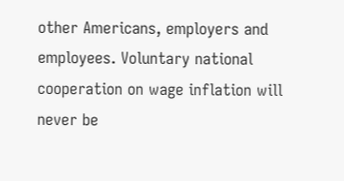other Americans, employers and employees. Voluntary national cooperation on wage inflation will never be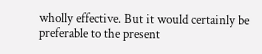wholly effective. But it would certainly be preferable to the present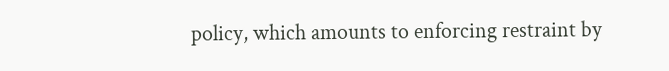policy, which amounts to enforcing restraint by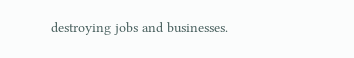destroying jobs and businesses.